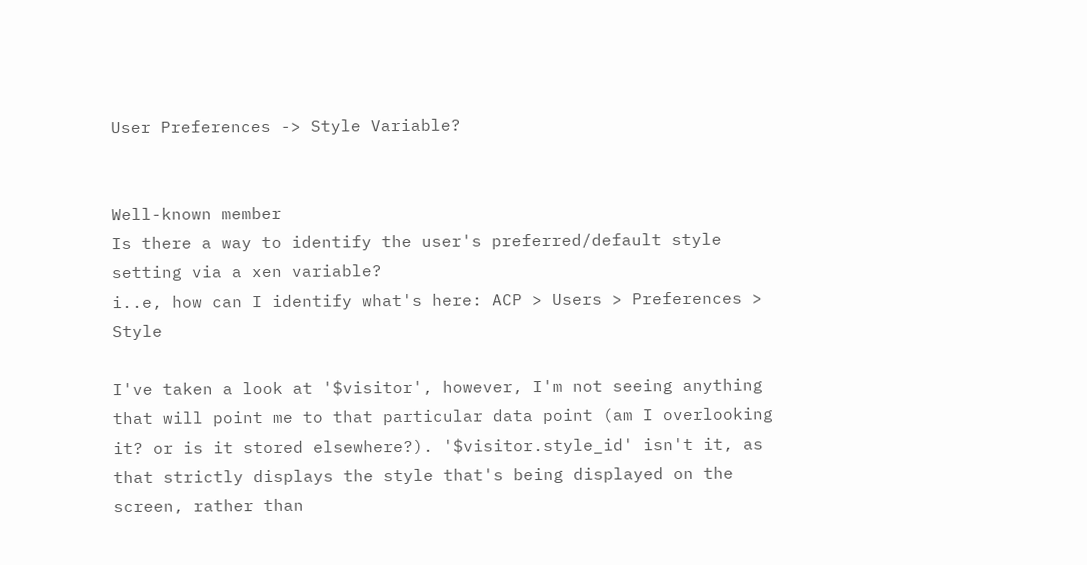User Preferences -> Style Variable?


Well-known member
Is there a way to identify the user's preferred/default style setting via a xen variable?
i..e, how can I identify what's here: ACP > Users > Preferences > Style

I've taken a look at '$visitor', however, I'm not seeing anything that will point me to that particular data point (am I overlooking it? or is it stored elsewhere?). '$visitor.style_id' isn't it, as that strictly displays the style that's being displayed on the screen, rather than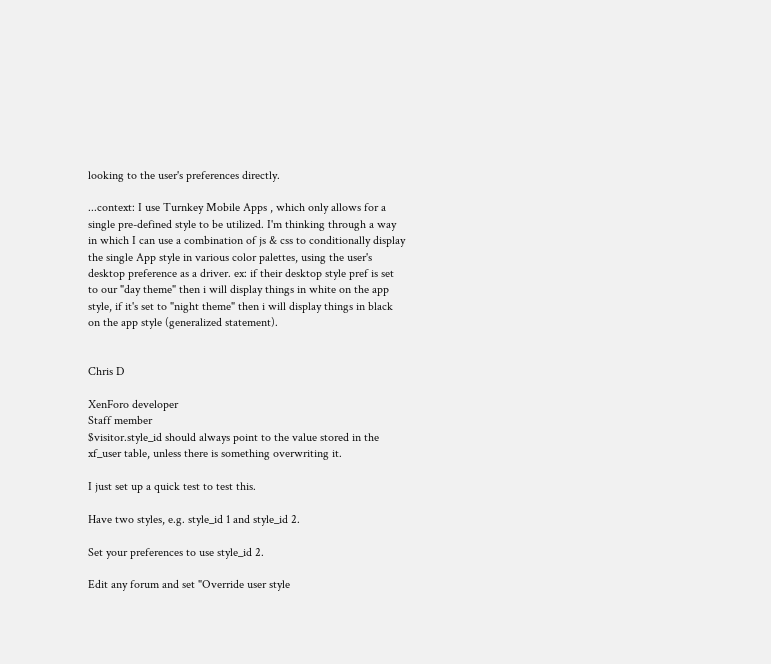looking to the user's preferences directly.

...context: I use Turnkey Mobile Apps , which only allows for a single pre-defined style to be utilized. I'm thinking through a way in which I can use a combination of js & css to conditionally display the single App style in various color palettes, using the user's desktop preference as a driver. ex: if their desktop style pref is set to our "day theme" then i will display things in white on the app style, if it's set to "night theme" then i will display things in black on the app style (generalized statement).


Chris D

XenForo developer
Staff member
$visitor.style_id should always point to the value stored in the xf_user table, unless there is something overwriting it.

I just set up a quick test to test this.

Have two styles, e.g. style_id 1 and style_id 2.

Set your preferences to use style_id 2.

Edit any forum and set "Override user style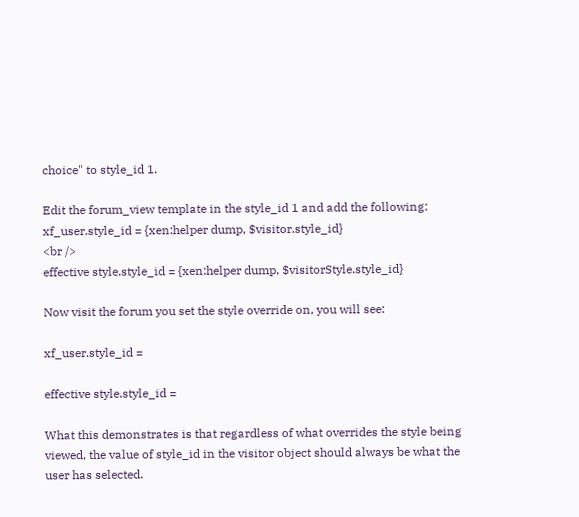choice" to style_id 1.

Edit the forum_view template in the style_id 1 and add the following:
xf_user.style_id = {xen:helper dump, $visitor.style_id}
<br />
effective style.style_id = {xen:helper dump, $visitorStyle.style_id}

Now visit the forum you set the style override on, you will see:

xf_user.style_id =

effective style.style_id =

What this demonstrates is that regardless of what overrides the style being viewed, the value of style_id in the visitor object should always be what the user has selected.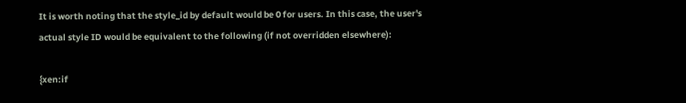It is worth noting that the style_id by default would be 0 for users. In this case, the user's actual style ID would be equivalent to the following (if not overridden elsewhere):

{xen:if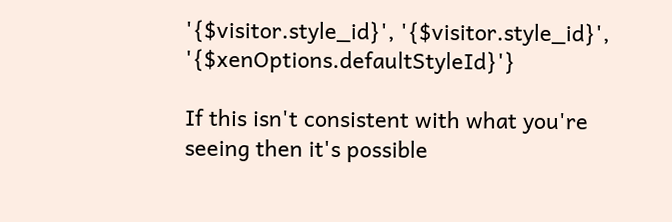'{$visitor.style_id}', '{$visitor.style_id}', '{$xenOptions.defaultStyleId}'}

If this isn't consistent with what you're seeing then it's possible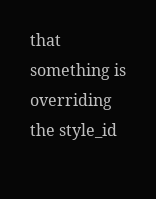that something is overriding the style_id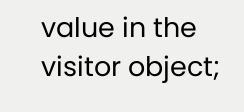value in the visitor object;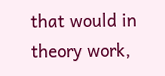that would in theory work,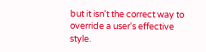but it isn't the correct way to override a user's effective style.